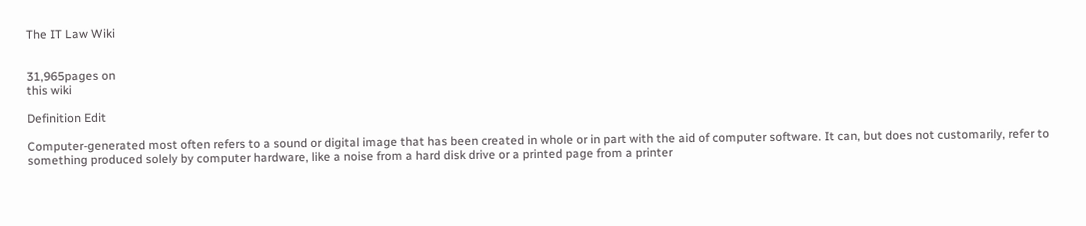The IT Law Wiki


31,965pages on
this wiki

Definition Edit

Computer-generated most often refers to a sound or digital image that has been created in whole or in part with the aid of computer software. It can, but does not customarily, refer to something produced solely by computer hardware, like a noise from a hard disk drive or a printed page from a printer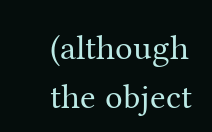(although the object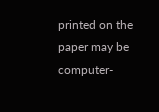printed on the paper may be computer-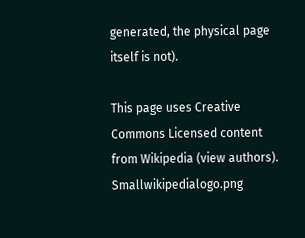generated, the physical page itself is not).

This page uses Creative Commons Licensed content from Wikipedia (view authors). Smallwikipedialogo.png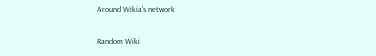Around Wikia's network

Random Wiki